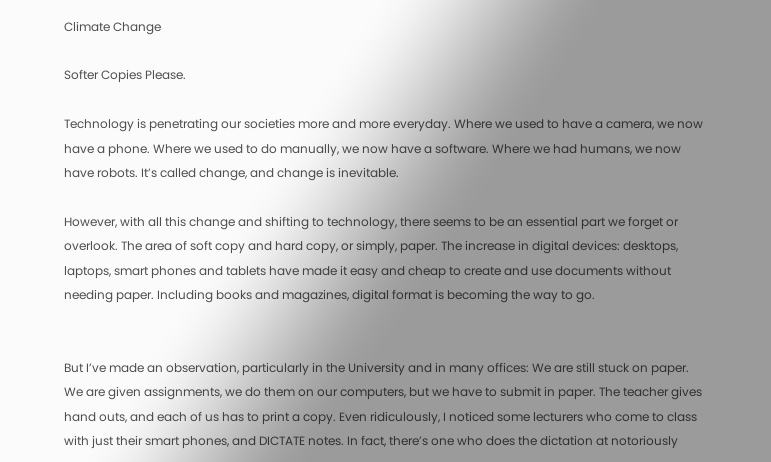Climate Change

Softer Copies Please.

Technology is penetrating our societies more and more everyday. Where we used to have a camera, we now have a phone. Where we used to do manually, we now have a software. Where we had humans, we now have robots. It’s called change, and change is inevitable.

However, with all this change and shifting to technology, there seems to be an essential part we forget or overlook. The area of soft copy and hard copy, or simply, paper. The increase in digital devices: desktops, laptops, smart phones and tablets have made it easy and cheap to create and use documents without needing paper. Including books and magazines, digital format is becoming the way to go.


But I’ve made an observation, particularly in the University and in many offices: We are still stuck on paper. We are given assignments, we do them on our computers, but we have to submit in paper. The teacher gives hand outs, and each of us has to print a copy. Even ridiculously, I noticed some lecturers who come to class with just their smart phones, and DICTATE notes. In fact, there’s one who does the dictation at notoriously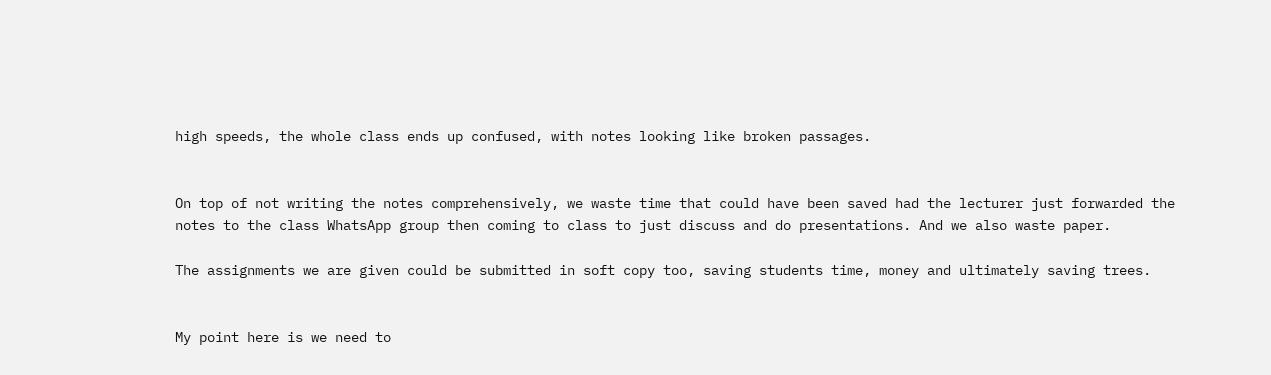high speeds, the whole class ends up confused, with notes looking like broken passages.


On top of not writing the notes comprehensively, we waste time that could have been saved had the lecturer just forwarded the notes to the class WhatsApp group then coming to class to just discuss and do presentations. And we also waste paper.

The assignments we are given could be submitted in soft copy too, saving students time, money and ultimately saving trees.


My point here is we need to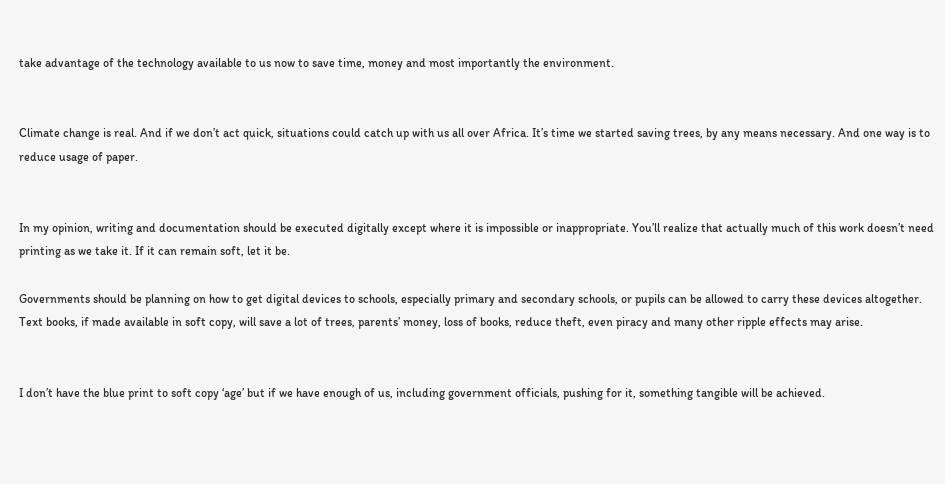take advantage of the technology available to us now to save time, money and most importantly the environment.


Climate change is real. And if we don’t act quick, situations could catch up with us all over Africa. It’s time we started saving trees, by any means necessary. And one way is to reduce usage of paper.


In my opinion, writing and documentation should be executed digitally except where it is impossible or inappropriate. You’ll realize that actually much of this work doesn’t need printing as we take it. If it can remain soft, let it be.

Governments should be planning on how to get digital devices to schools, especially primary and secondary schools, or pupils can be allowed to carry these devices altogether. Text books, if made available in soft copy, will save a lot of trees, parents’ money, loss of books, reduce theft, even piracy and many other ripple effects may arise.


I don’t have the blue print to soft copy ‘age’ but if we have enough of us, including government officials, pushing for it, something tangible will be achieved.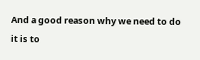And a good reason why we need to do it is to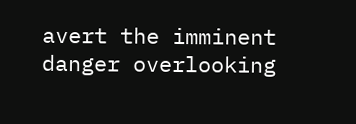avert the imminent danger overlooking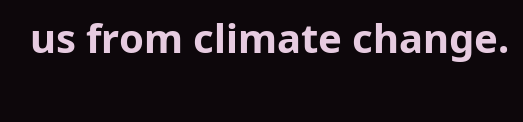us from climate change.